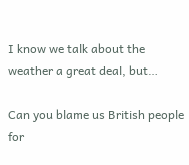I know we talk about the weather a great deal, but…

Can you blame us British people for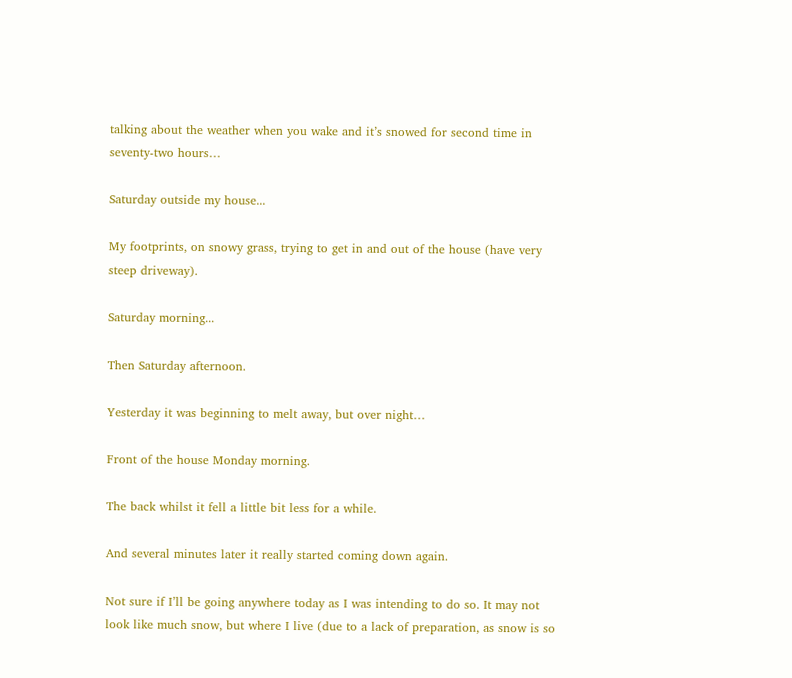talking about the weather when you wake and it’s snowed for second time in seventy-two hours…

Saturday outside my house...

My footprints, on snowy grass, trying to get in and out of the house (have very steep driveway).

Saturday morning...

Then Saturday afternoon.

Yesterday it was beginning to melt away, but over night…

Front of the house Monday morning.

The back whilst it fell a little bit less for a while.

And several minutes later it really started coming down again.

Not sure if I’ll be going anywhere today as I was intending to do so. It may not look like much snow, but where I live (due to a lack of preparation, as snow is so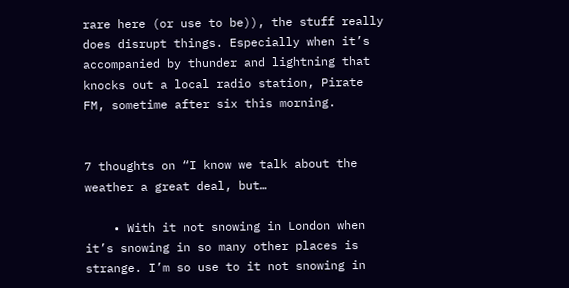rare here (or use to be)), the stuff really does disrupt things. Especially when it’s accompanied by thunder and lightning that knocks out a local radio station, Pirate FM, sometime after six this morning.


7 thoughts on “I know we talk about the weather a great deal, but…

    • With it not snowing in London when it’s snowing in so many other places is strange. I’m so use to it not snowing in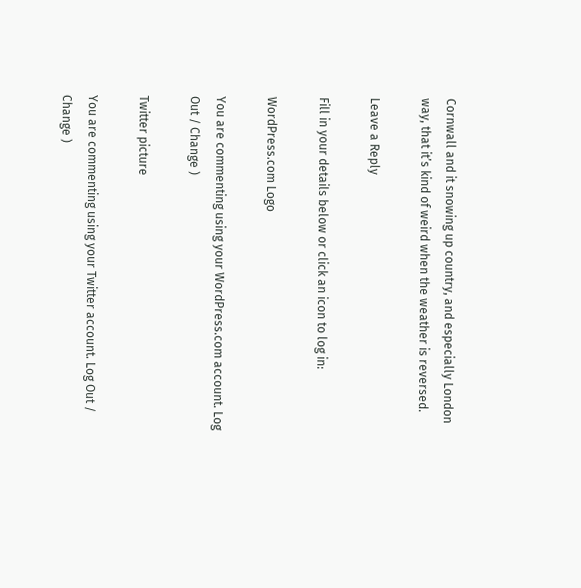Cornwall and it snowing up country, and especially London way, that it’s kind of weird when the weather is reversed.

Leave a Reply

Fill in your details below or click an icon to log in:

WordPress.com Logo

You are commenting using your WordPress.com account. Log Out / Change )

Twitter picture

You are commenting using your Twitter account. Log Out / Change )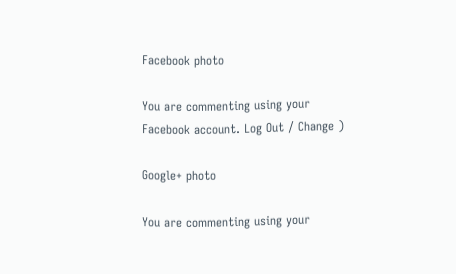Facebook photo

You are commenting using your Facebook account. Log Out / Change )

Google+ photo

You are commenting using your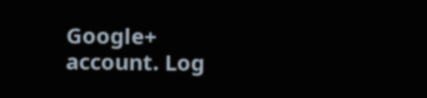Google+ account. Log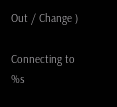Out / Change )

Connecting to %s